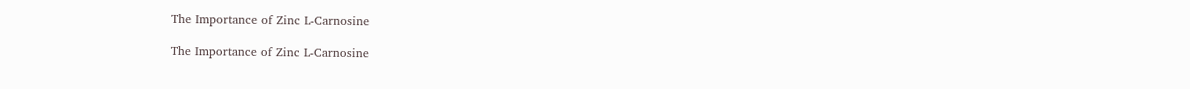The Importance of Zinc L-Carnosine

The Importance of Zinc L-Carnosine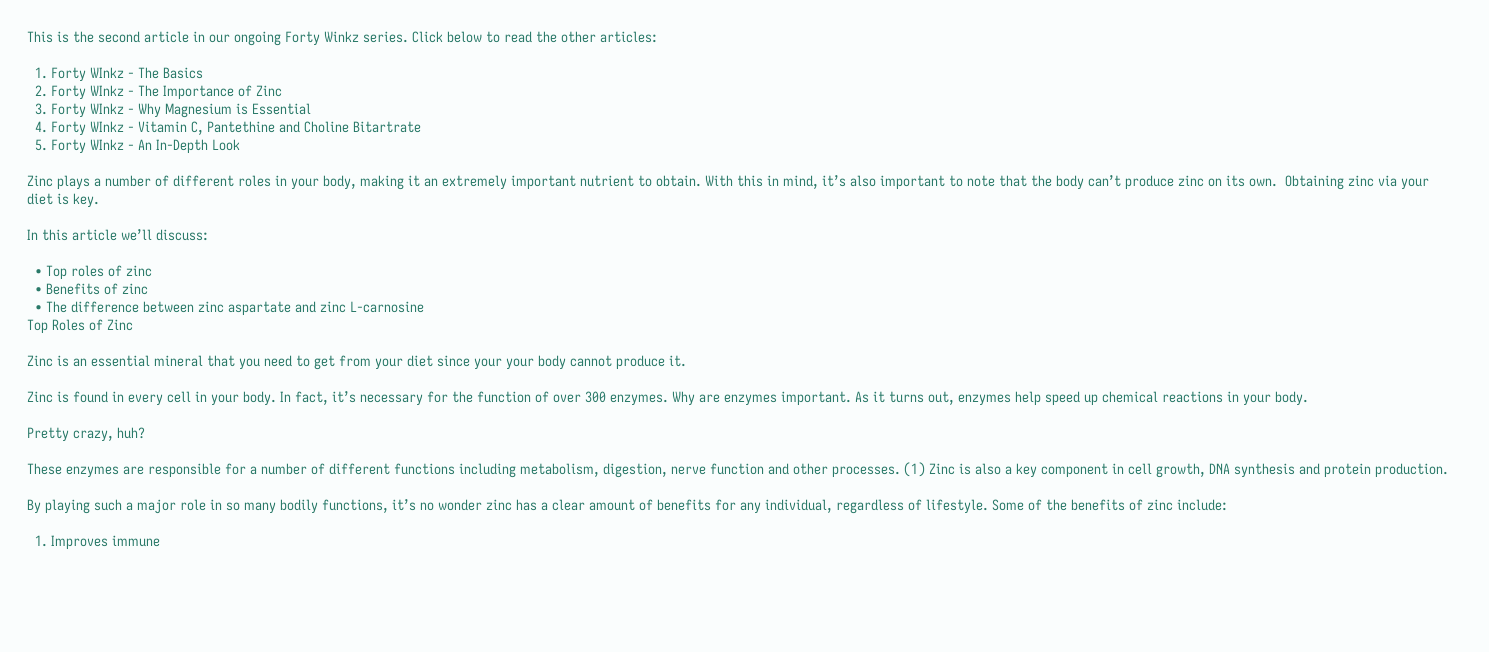This is the second article in our ongoing Forty Winkz series. Click below to read the other articles:

  1. Forty WInkz - The Basics
  2. Forty WInkz - The Importance of Zinc
  3. Forty WInkz - Why Magnesium is Essential
  4. Forty WInkz - Vitamin C, Pantethine and Choline Bitartrate
  5. Forty WInkz - An In-Depth Look

Zinc plays a number of different roles in your body, making it an extremely important nutrient to obtain. With this in mind, it’s also important to note that the body can’t produce zinc on its own.  Obtaining zinc via your diet is key.

In this article we’ll discuss:

  • Top roles of zinc
  • Benefits of zinc
  • The difference between zinc aspartate and zinc L-carnosine
Top Roles of Zinc

Zinc is an essential mineral that you need to get from your diet since your your body cannot produce it.

Zinc is found in every cell in your body. In fact, it’s necessary for the function of over 300 enzymes. Why are enzymes important. As it turns out, enzymes help speed up chemical reactions in your body.

Pretty crazy, huh?

These enzymes are responsible for a number of different functions including metabolism, digestion, nerve function and other processes. (1) Zinc is also a key component in cell growth, DNA synthesis and protein production.

By playing such a major role in so many bodily functions, it’s no wonder zinc has a clear amount of benefits for any individual, regardless of lifestyle. Some of the benefits of zinc include:

  1. Improves immune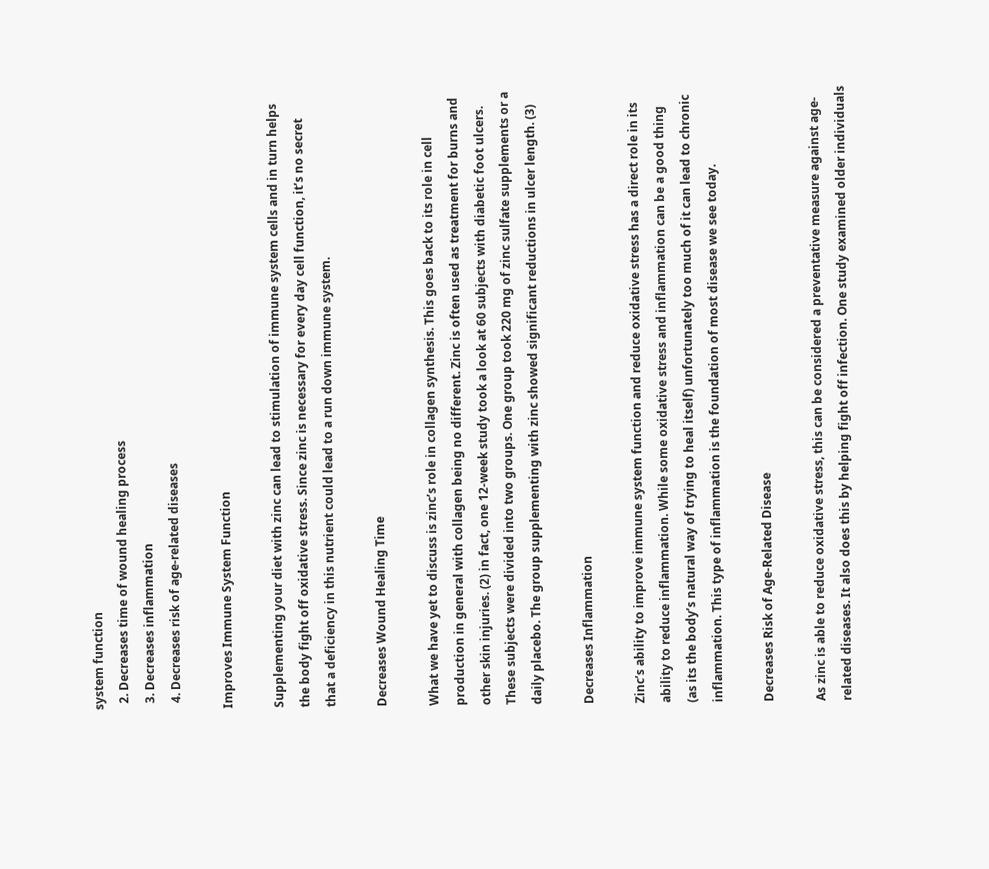system function
  2. Decreases time of wound healing process
  3. Decreases inflammation
  4. Decreases risk of age-related diseases

Improves Immune System Function

Supplementing your diet with zinc can lead to stimulation of immune system cells and in turn helps the body fight off oxidative stress. Since zinc is necessary for every day cell function, it’s no secret that a deficiency in this nutrient could lead to a run down immune system.

Decreases Wound Healing Time

What we have yet to discuss is zinc’s role in collagen synthesis. This goes back to its role in cell production in general with collagen being no different. Zinc is often used as treatment for burns and other skin injuries. (2) in fact, one 12-week study took a look at 60 subjects with diabetic foot ulcers. These subjects were divided into two groups. One group took 220 mg of zinc sulfate supplements or a daily placebo. The group supplementing with zinc showed significant reductions in ulcer length. (3)

Decreases Inflammation

Zinc’s ability to improve immune system function and reduce oxidative stress has a direct role in its ability to reduce inflammation. While some oxidative stress and inflammation can be a good thing (as its the body’s natural way of trying to heal itself) unfortunately too much of it can lead to chronic inflammation. This type of inflammation is the foundation of most disease we see today.

Decreases Risk of Age-Related Disease

As zinc is able to reduce oxidative stress, this can be considered a preventative measure against age-related diseases. It also does this by helping fight off infection. One study examined older individuals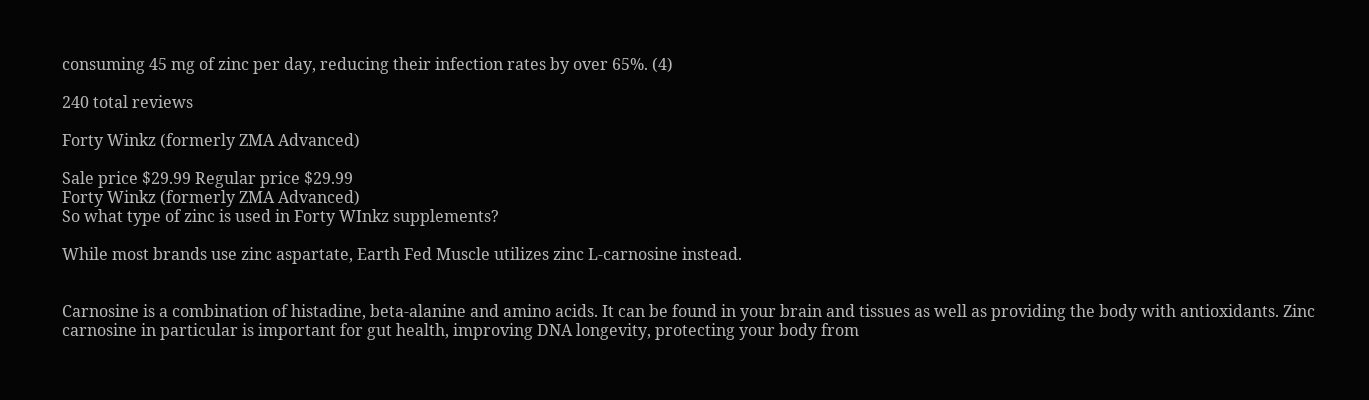consuming 45 mg of zinc per day, reducing their infection rates by over 65%. (4)

240 total reviews

Forty Winkz (formerly ZMA Advanced)

Sale price $29.99 Regular price $29.99
Forty Winkz (formerly ZMA Advanced)
So what type of zinc is used in Forty WInkz supplements?

While most brands use zinc aspartate, Earth Fed Muscle utilizes zinc L-carnosine instead.


Carnosine is a combination of histadine, beta-alanine and amino acids. It can be found in your brain and tissues as well as providing the body with antioxidants. Zinc carnosine in particular is important for gut health, improving DNA longevity, protecting your body from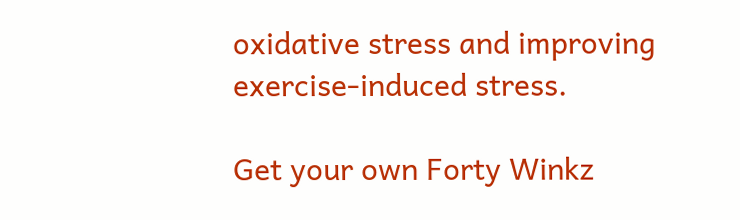oxidative stress and improving exercise-induced stress.

Get your own Forty Winkz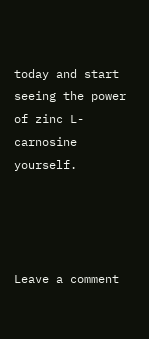today and start seeing the power of zinc L-carnosine yourself.




Leave a comment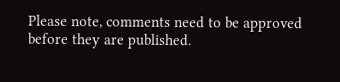Please note, comments need to be approved before they are published.